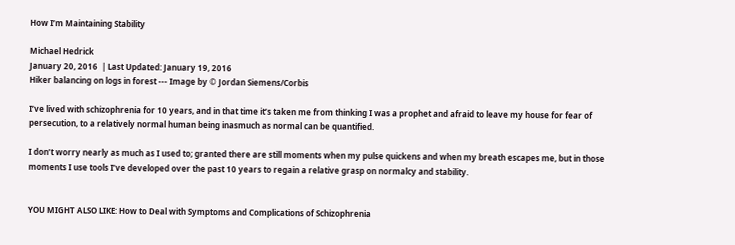How I’m Maintaining Stability

Michael Hedrick
January 20, 2016  | Last Updated: January 19, 2016
Hiker balancing on logs in forest --- Image by © Jordan Siemens/Corbis

I’ve lived with schizophrenia for 10 years, and in that time it’s taken me from thinking I was a prophet and afraid to leave my house for fear of persecution, to a relatively normal human being inasmuch as normal can be quantified.

I don’t worry nearly as much as I used to; granted there are still moments when my pulse quickens and when my breath escapes me, but in those moments I use tools I’ve developed over the past 10 years to regain a relative grasp on normalcy and stability.


YOU MIGHT ALSO LIKE: How to Deal with Symptoms and Complications of Schizophrenia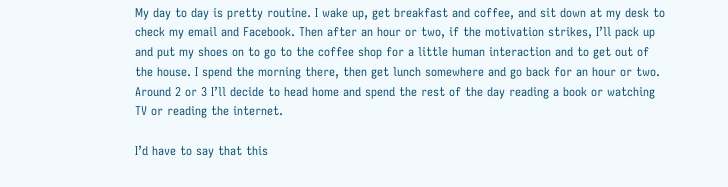My day to day is pretty routine. I wake up, get breakfast and coffee, and sit down at my desk to check my email and Facebook. Then after an hour or two, if the motivation strikes, I’ll pack up and put my shoes on to go to the coffee shop for a little human interaction and to get out of the house. I spend the morning there, then get lunch somewhere and go back for an hour or two. Around 2 or 3 I’ll decide to head home and spend the rest of the day reading a book or watching TV or reading the internet.

I’d have to say that this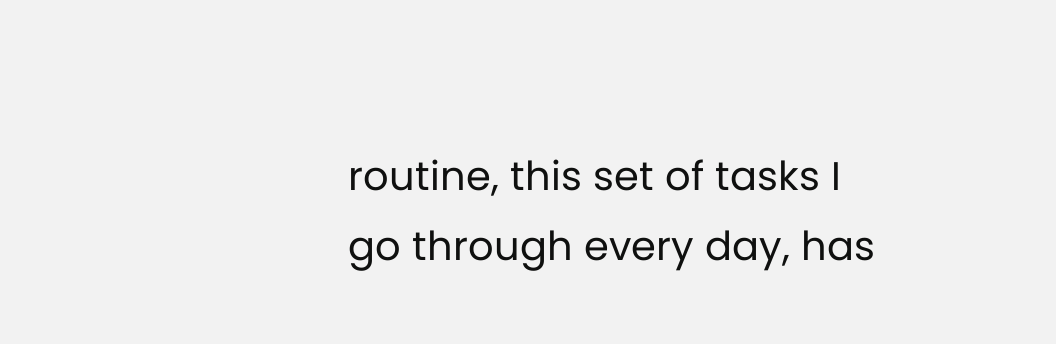routine, this set of tasks I go through every day, has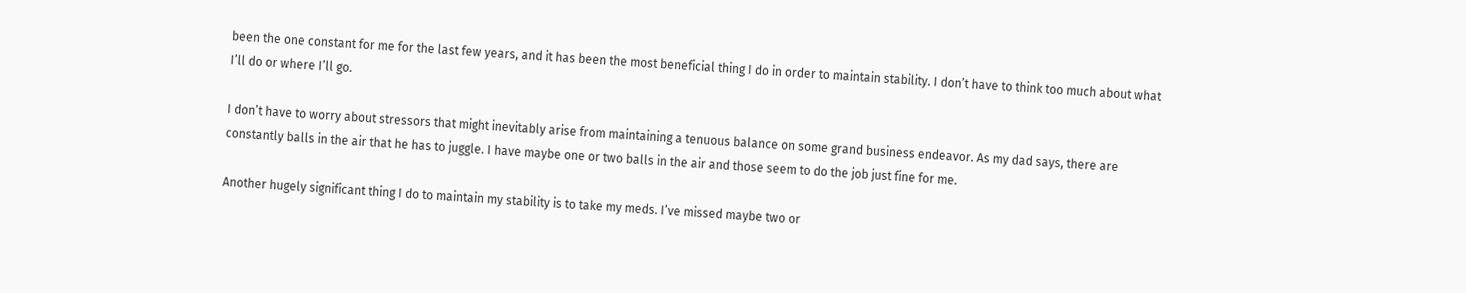been the one constant for me for the last few years, and it has been the most beneficial thing I do in order to maintain stability. I don’t have to think too much about what I’ll do or where I’ll go.

I don’t have to worry about stressors that might inevitably arise from maintaining a tenuous balance on some grand business endeavor. As my dad says, there are constantly balls in the air that he has to juggle. I have maybe one or two balls in the air and those seem to do the job just fine for me.

Another hugely significant thing I do to maintain my stability is to take my meds. I’ve missed maybe two or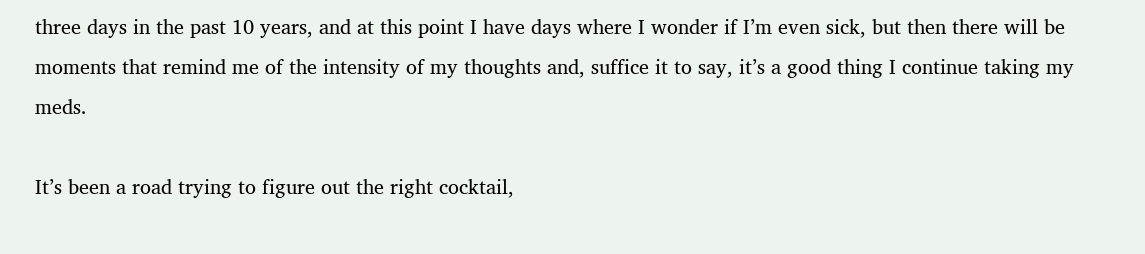three days in the past 10 years, and at this point I have days where I wonder if I’m even sick, but then there will be moments that remind me of the intensity of my thoughts and, suffice it to say, it’s a good thing I continue taking my meds.

It’s been a road trying to figure out the right cocktail,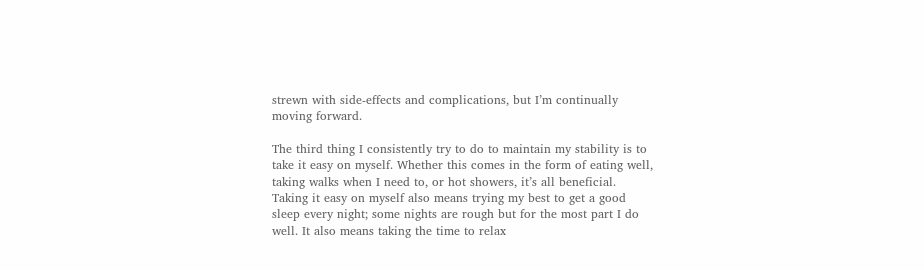strewn with side-effects and complications, but I’m continually moving forward.

The third thing I consistently try to do to maintain my stability is to take it easy on myself. Whether this comes in the form of eating well, taking walks when I need to, or hot showers, it’s all beneficial. Taking it easy on myself also means trying my best to get a good sleep every night; some nights are rough but for the most part I do well. It also means taking the time to relax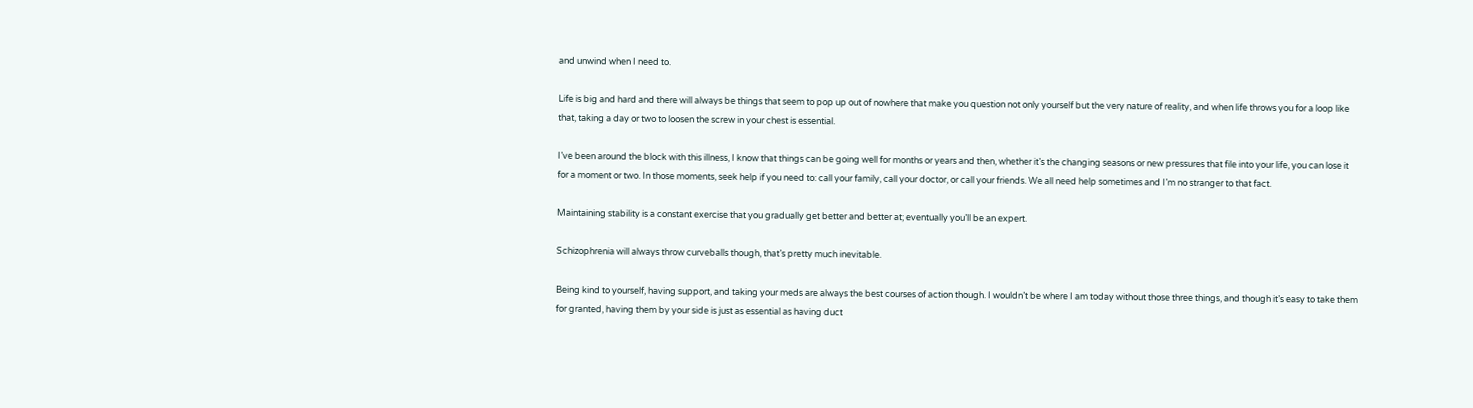and unwind when I need to.

Life is big and hard and there will always be things that seem to pop up out of nowhere that make you question not only yourself but the very nature of reality, and when life throws you for a loop like that, taking a day or two to loosen the screw in your chest is essential.

I’ve been around the block with this illness, I know that things can be going well for months or years and then, whether it’s the changing seasons or new pressures that file into your life, you can lose it for a moment or two. In those moments, seek help if you need to: call your family, call your doctor, or call your friends. We all need help sometimes and I’m no stranger to that fact.

Maintaining stability is a constant exercise that you gradually get better and better at; eventually you’ll be an expert.

Schizophrenia will always throw curveballs though, that’s pretty much inevitable.

Being kind to yourself, having support, and taking your meds are always the best courses of action though. I wouldn’t be where I am today without those three things, and though it’s easy to take them for granted, having them by your side is just as essential as having duct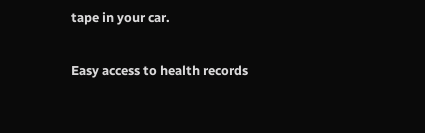tape in your car.

Easy access to health records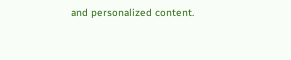and personalized content.